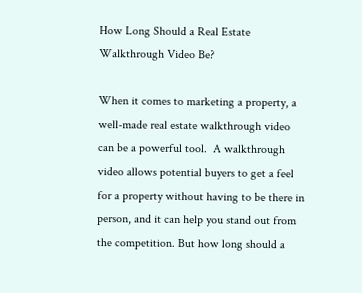How Long Should a Real Estate Walkthrough Video Be?

When it comes to marketing a property, a well-made real estate walkthrough video can be a powerful tool.  A walkthrough video allows potential buyers to get a feel for a property without having to be there in person, and it can help you stand out from the competition. But how long should a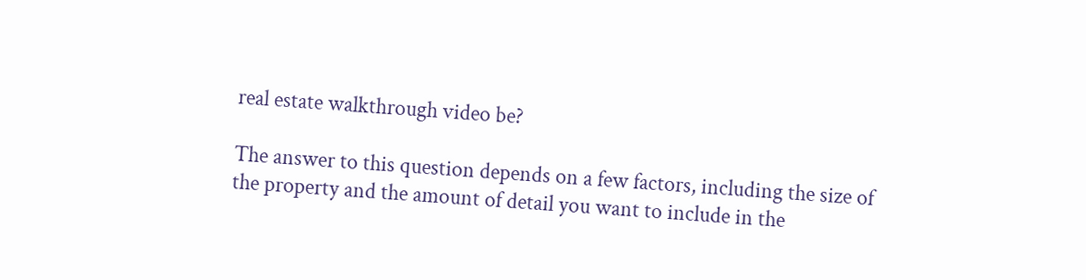real estate walkthrough video be?

The answer to this question depends on a few factors, including the size of the property and the amount of detail you want to include in the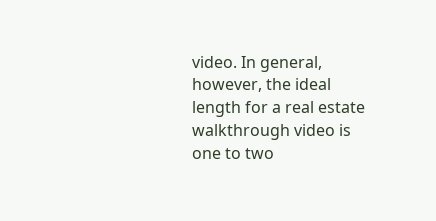video. In general, however, the ideal length for a real estate walkthrough video is one to two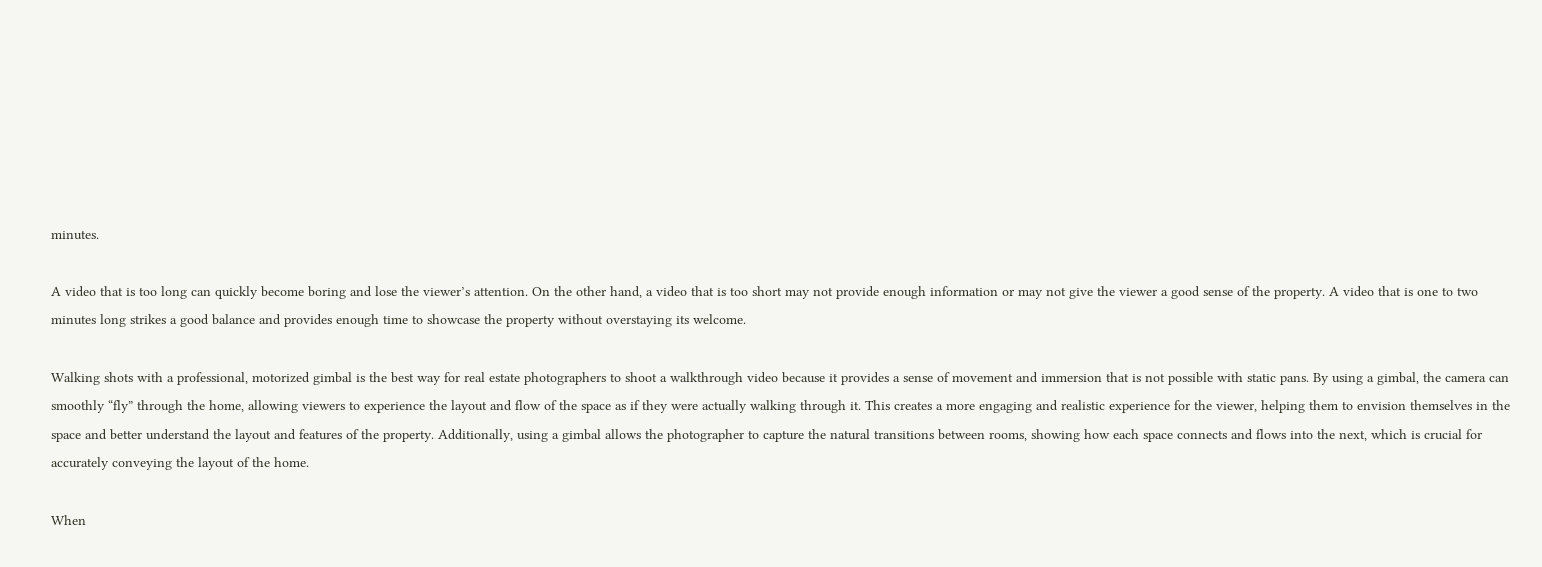minutes.

A video that is too long can quickly become boring and lose the viewer’s attention. On the other hand, a video that is too short may not provide enough information or may not give the viewer a good sense of the property. A video that is one to two minutes long strikes a good balance and provides enough time to showcase the property without overstaying its welcome.

Walking shots with a professional, motorized gimbal is the best way for real estate photographers to shoot a walkthrough video because it provides a sense of movement and immersion that is not possible with static pans. By using a gimbal, the camera can smoothly “fly” through the home, allowing viewers to experience the layout and flow of the space as if they were actually walking through it. This creates a more engaging and realistic experience for the viewer, helping them to envision themselves in the space and better understand the layout and features of the property. Additionally, using a gimbal allows the photographer to capture the natural transitions between rooms, showing how each space connects and flows into the next, which is crucial for accurately conveying the layout of the home.

When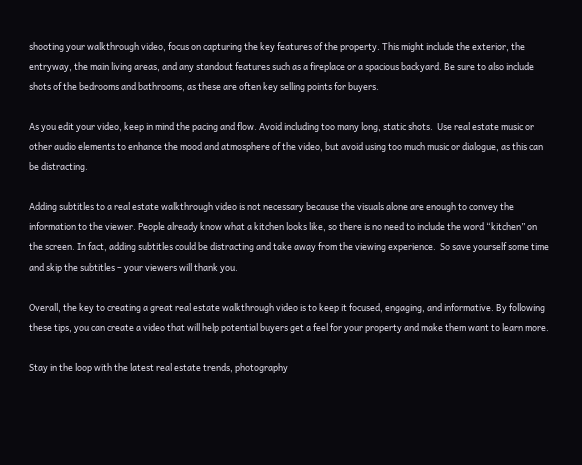shooting your walkthrough video, focus on capturing the key features of the property. This might include the exterior, the entryway, the main living areas, and any standout features such as a fireplace or a spacious backyard. Be sure to also include shots of the bedrooms and bathrooms, as these are often key selling points for buyers.

As you edit your video, keep in mind the pacing and flow. Avoid including too many long, static shots.  Use real estate music or other audio elements to enhance the mood and atmosphere of the video, but avoid using too much music or dialogue, as this can be distracting.

Adding subtitles to a real estate walkthrough video is not necessary because the visuals alone are enough to convey the information to the viewer. People already know what a kitchen looks like, so there is no need to include the word “kitchen” on the screen. In fact, adding subtitles could be distracting and take away from the viewing experience.  So save yourself some time and skip the subtitles – your viewers will thank you.

Overall, the key to creating a great real estate walkthrough video is to keep it focused, engaging, and informative. By following these tips, you can create a video that will help potential buyers get a feel for your property and make them want to learn more.

Stay in the loop with the latest real estate trends, photography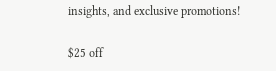insights, and exclusive promotions!

$25 off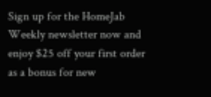Sign up for the HomeJab Weekly newsletter now and enjoy $25 off your first order as a bonus for new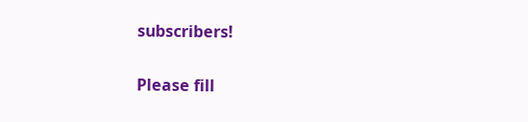subscribers!

Please fill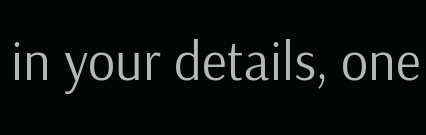in your details, one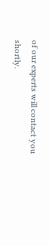of our experts will contact you shortly.